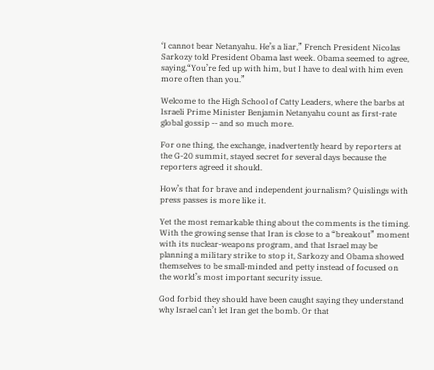‘I cannot bear Netanyahu. He’s a liar,” French President Nicolas Sarkozy told President Obama last week. Obama seemed to agree, saying,“You’re fed up with him, but I have to deal with him even more often than you.”

Welcome to the High School of Catty Leaders, where the barbs at Israeli Prime Minister Benjamin Netanyahu count as first-rate global gossip -- and so much more.

For one thing, the exchange, inadvertently heard by reporters at the G-20 summit, stayed secret for several days because the reporters agreed it should.

How’s that for brave and independent journalism? Quislings with press passes is more like it.

Yet the most remarkable thing about the comments is the timing. With the growing sense that Iran is close to a “breakout” moment with its nuclear-weapons program, and that Israel may be planning a military strike to stop it, Sarkozy and Obama showed themselves to be small-minded and petty instead of focused on the world’s most important security issue.

God forbid they should have been caught saying they understand why Israel can’t let Iran get the bomb. Or that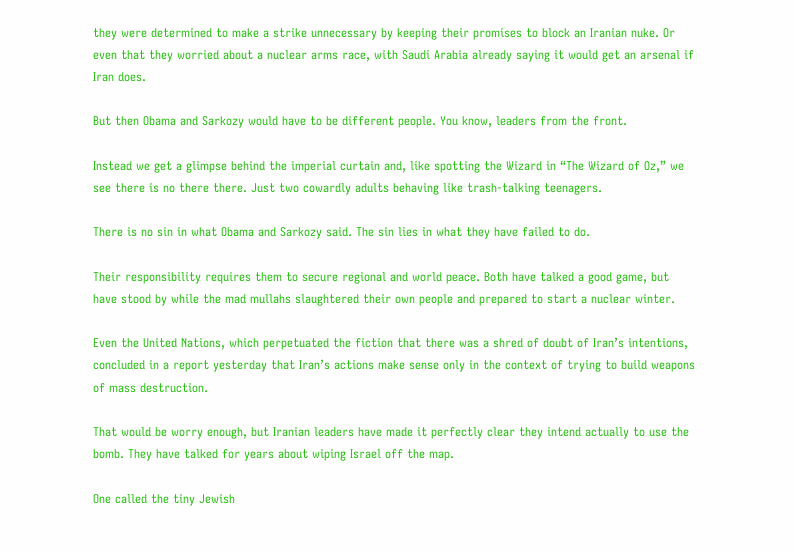they were determined to make a strike unnecessary by keeping their promises to block an Iranian nuke. Or even that they worried about a nuclear arms race, with Saudi Arabia already saying it would get an arsenal if Iran does.

But then Obama and Sarkozy would have to be different people. You know, leaders from the front.

Instead we get a glimpse behind the imperial curtain and, like spotting the Wizard in “The Wizard of Oz,” we see there is no there there. Just two cowardly adults behaving like trash-talking teenagers.

There is no sin in what Obama and Sarkozy said. The sin lies in what they have failed to do.

Their responsibility requires them to secure regional and world peace. Both have talked a good game, but have stood by while the mad mullahs slaughtered their own people and prepared to start a nuclear winter.

Even the United Nations, which perpetuated the fiction that there was a shred of doubt of Iran’s intentions, concluded in a report yesterday that Iran’s actions make sense only in the context of trying to build weapons of mass destruction.

That would be worry enough, but Iranian leaders have made it perfectly clear they intend actually to use the bomb. They have talked for years about wiping Israel off the map.

One called the tiny Jewish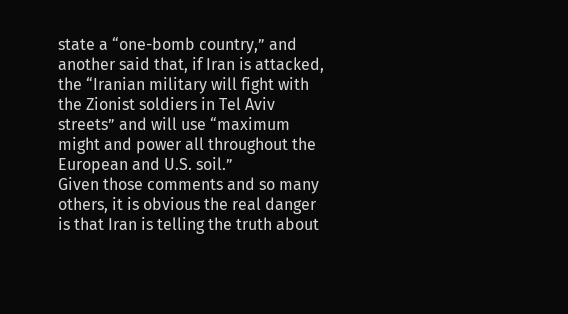state a “one-bomb country,” and another said that, if Iran is attacked, the “Iranian military will fight with the Zionist soldiers in Tel Aviv streets” and will use “maximum might and power all throughout the European and U.S. soil.”
Given those comments and so many others, it is obvious the real danger is that Iran is telling the truth about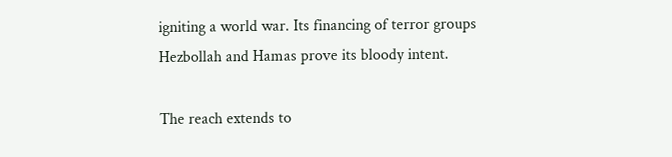igniting a world war. Its financing of terror groups Hezbollah and Hamas prove its bloody intent.

The reach extends to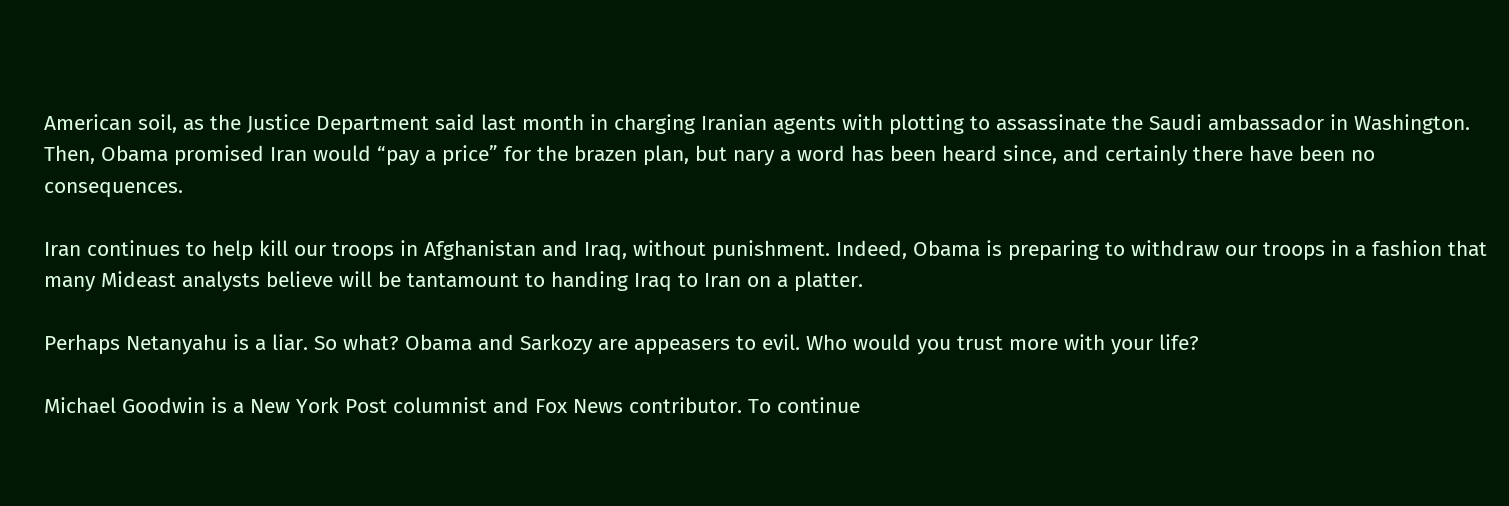American soil, as the Justice Department said last month in charging Iranian agents with plotting to assassinate the Saudi ambassador in Washington. Then, Obama promised Iran would “pay a price” for the brazen plan, but nary a word has been heard since, and certainly there have been no consequences.

Iran continues to help kill our troops in Afghanistan and Iraq, without punishment. Indeed, Obama is preparing to withdraw our troops in a fashion that many Mideast analysts believe will be tantamount to handing Iraq to Iran on a platter.

Perhaps Netanyahu is a liar. So what? Obama and Sarkozy are appeasers to evil. Who would you trust more with your life?

Michael Goodwin is a New York Post columnist and Fox News contributor. To continue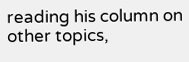reading his column on other topics,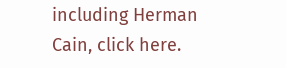including Herman Cain, click here.